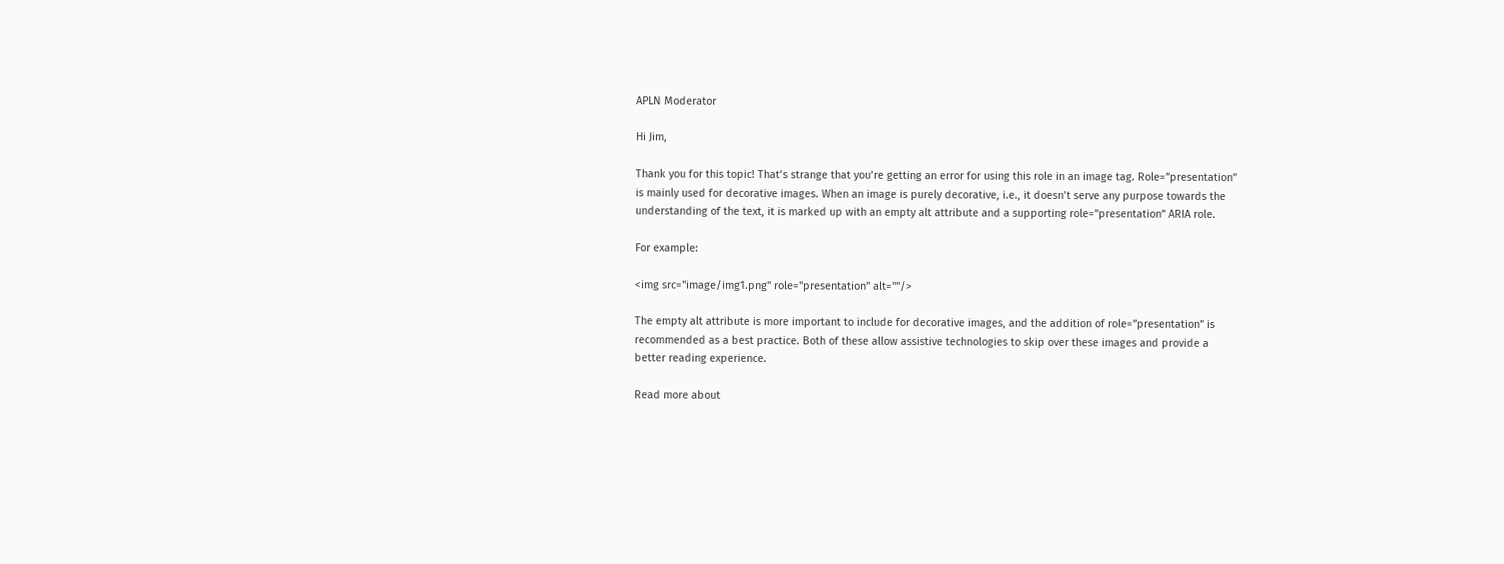APLN Moderator

Hi Jim,

Thank you for this topic! That’s strange that you’re getting an error for using this role in an image tag. Role=”presentation” is mainly used for decorative images. When an image is purely decorative, i.e., it doesn’t serve any purpose towards the understanding of the text, it is marked up with an empty alt attribute and a supporting role=”presentation” ARIA role.

For example:

<img src="image/img1.png" role="presentation" alt=""/>

The empty alt attribute is more important to include for decorative images, and the addition of role=”presentation” is recommended as a best practice. Both of these allow assistive technologies to skip over these images and provide a better reading experience.

Read more about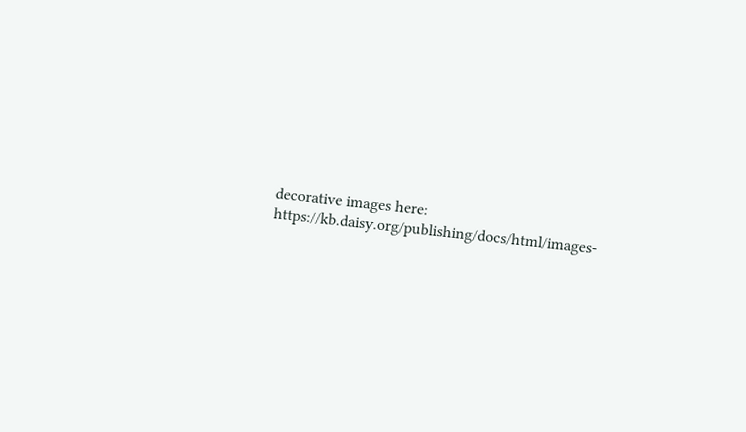decorative images here: https://kb.daisy.org/publishing/docs/html/images-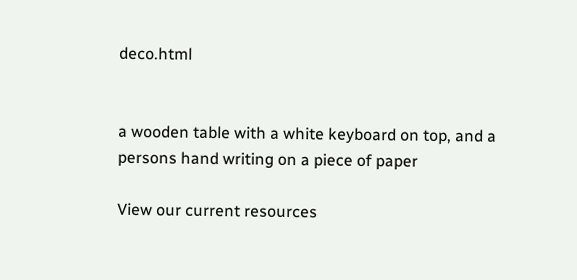deco.html


a wooden table with a white keyboard on top, and a persons hand writing on a piece of paper

View our current resources